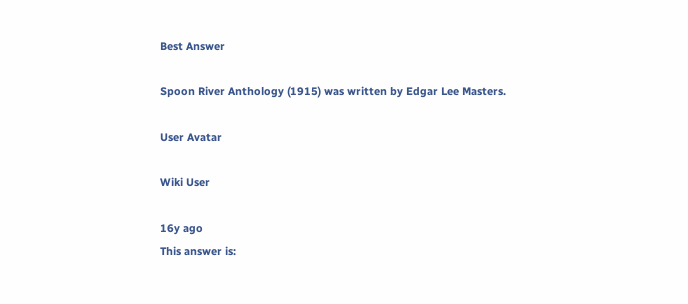Best Answer

Spoon River Anthology (1915) was written by Edgar Lee Masters.

User Avatar

Wiki User

16y ago
This answer is: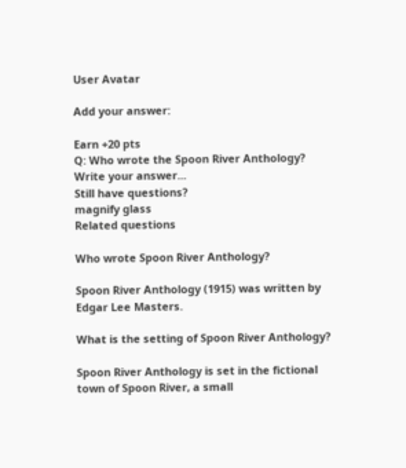User Avatar

Add your answer:

Earn +20 pts
Q: Who wrote the Spoon River Anthology?
Write your answer...
Still have questions?
magnify glass
Related questions

Who wrote Spoon River Anthology?

Spoon River Anthology (1915) was written by Edgar Lee Masters.

What is the setting of Spoon River Anthology?

Spoon River Anthology is set in the fictional town of Spoon River, a small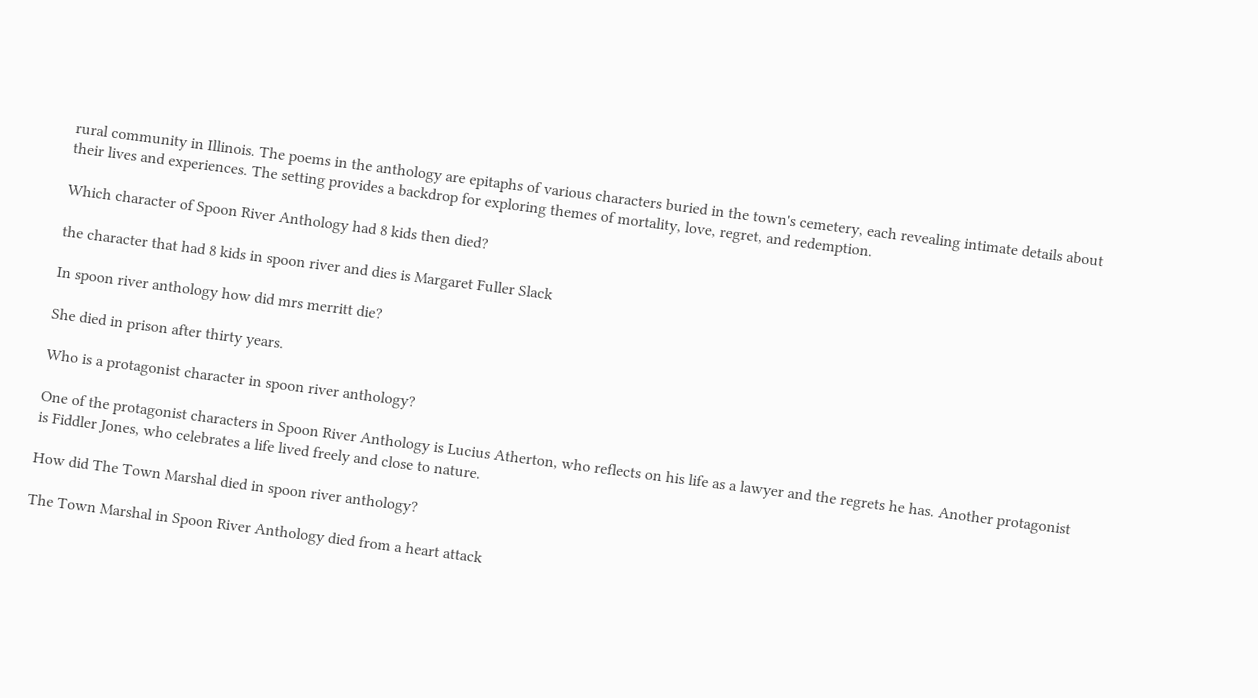rural community in Illinois. The poems in the anthology are epitaphs of various characters buried in the town's cemetery, each revealing intimate details about their lives and experiences. The setting provides a backdrop for exploring themes of mortality, love, regret, and redemption.

Which character of Spoon River Anthology had 8 kids then died?

the character that had 8 kids in spoon river and dies is Margaret Fuller Slack

In spoon river anthology how did mrs merritt die?

She died in prison after thirty years.

Who is a protagonist character in spoon river anthology?

One of the protagonist characters in Spoon River Anthology is Lucius Atherton, who reflects on his life as a lawyer and the regrets he has. Another protagonist is Fiddler Jones, who celebrates a life lived freely and close to nature.

How did The Town Marshal died in spoon river anthology?

The Town Marshal in Spoon River Anthology died from a heart attack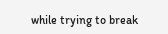while trying to break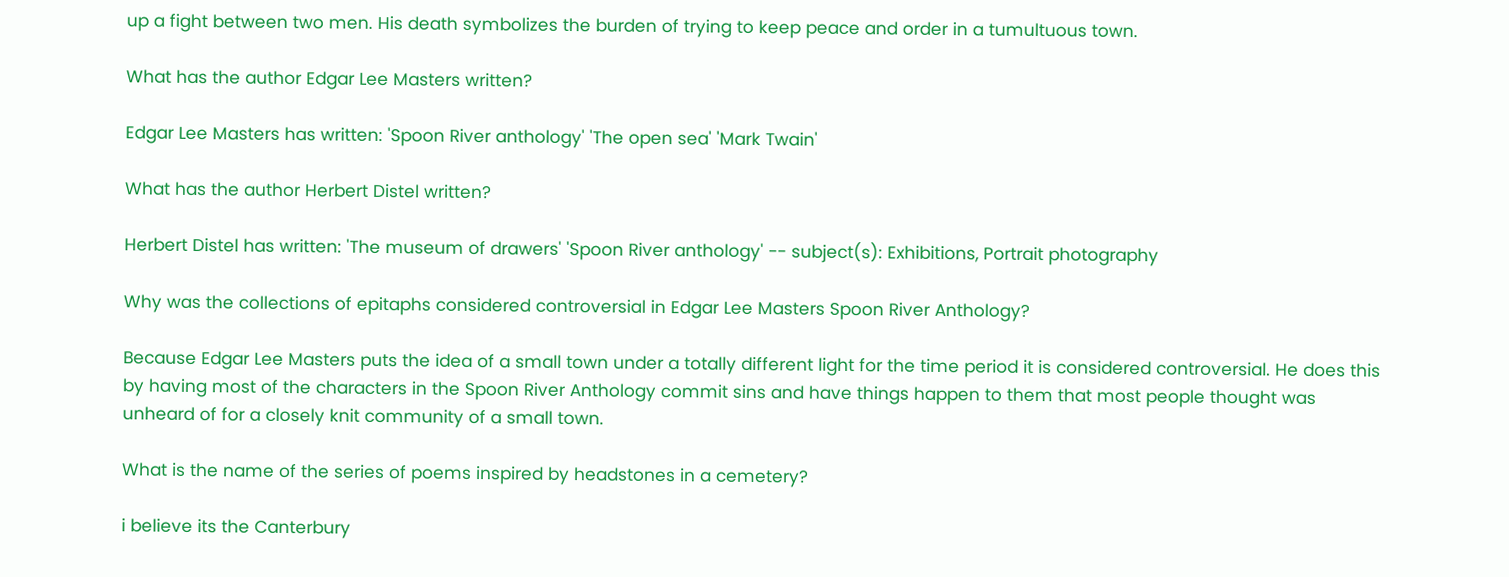up a fight between two men. His death symbolizes the burden of trying to keep peace and order in a tumultuous town.

What has the author Edgar Lee Masters written?

Edgar Lee Masters has written: 'Spoon River anthology' 'The open sea' 'Mark Twain'

What has the author Herbert Distel written?

Herbert Distel has written: 'The museum of drawers' 'Spoon River anthology' -- subject(s): Exhibitions, Portrait photography

Why was the collections of epitaphs considered controversial in Edgar Lee Masters Spoon River Anthology?

Because Edgar Lee Masters puts the idea of a small town under a totally different light for the time period it is considered controversial. He does this by having most of the characters in the Spoon River Anthology commit sins and have things happen to them that most people thought was unheard of for a closely knit community of a small town.

What is the name of the series of poems inspired by headstones in a cemetery?

i believe its the Canterbury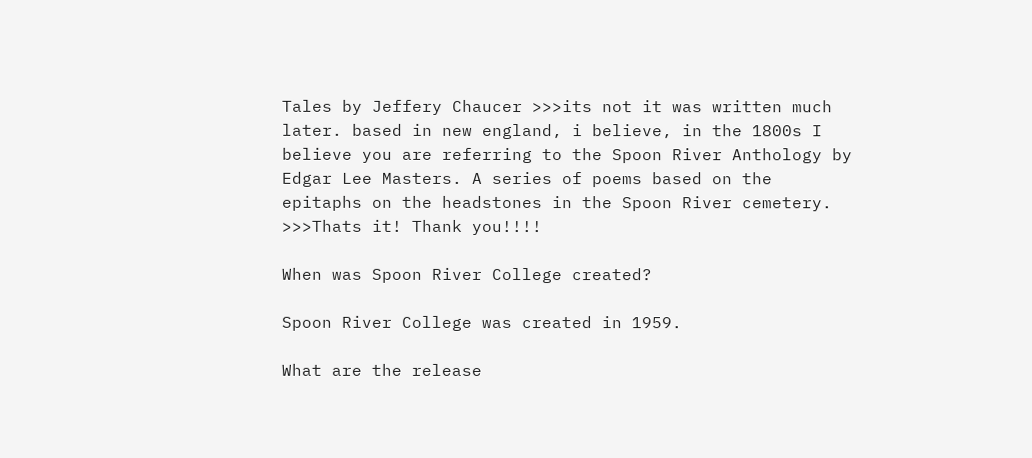Tales by Jeffery Chaucer >>>its not it was written much later. based in new england, i believe, in the 1800s I believe you are referring to the Spoon River Anthology by Edgar Lee Masters. A series of poems based on the epitaphs on the headstones in the Spoon River cemetery. >>>Thats it! Thank you!!!!

When was Spoon River College created?

Spoon River College was created in 1959.

What are the release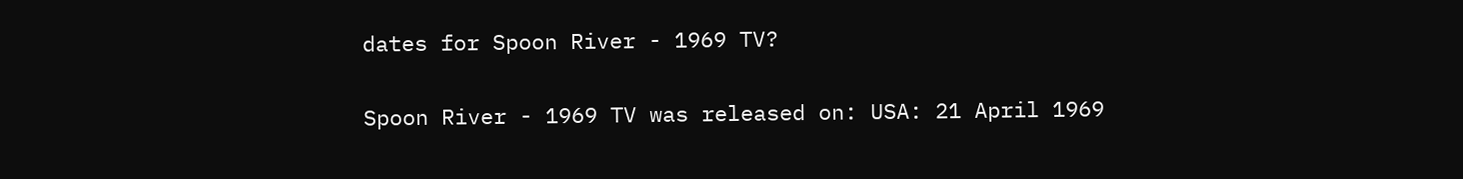dates for Spoon River - 1969 TV?

Spoon River - 1969 TV was released on: USA: 21 April 1969